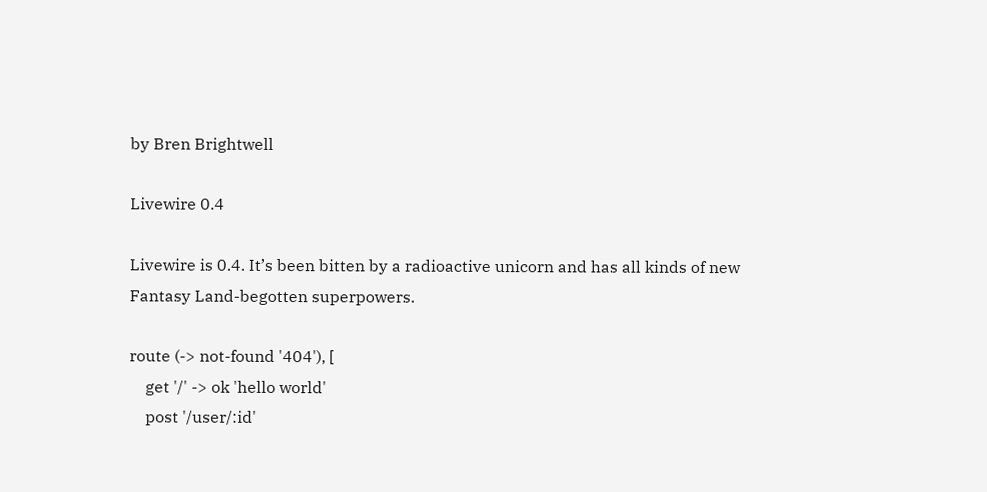by Bren Brightwell

Livewire 0.4

Livewire is 0.4. It’s been bitten by a radioactive unicorn and has all kinds of new Fantasy Land-begotten superpowers.

route (-> not-found '404'), [
    get '/' -> ok 'hello world'
    post '/user/:id'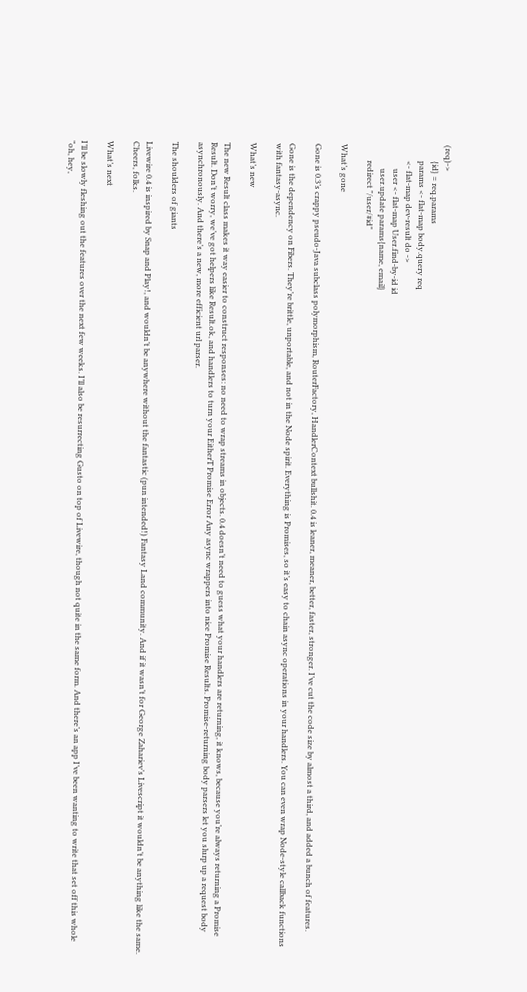(req)->
        {id} = req.params
        params <- flat-map body.query req
        <- flat-map dev-result do ->
            user <- flat-map User.find-by-id id
            user.update params{name, email}
        redirect "/user/#id"

What’s gone

Gone is 0.3’s crappy pseudo-Java subclass polymorphism, RouterFactory, HandlerContext bullshit. 0.4 is leaner, meaner, better, faster, stronger. I’ve cut the code size by almost a third, and added a bunch of features.

Gone is the dependency on Fibers. They’re brittle, unportable, and not in the Node spirit. Everything is Promises, so it’s easy to chain async operations in your handlers. You can even wrap Node-style callback functions with fantasy-async.

What’s new

The new Result class makes it way easier to construct responses: no need to wrap streams in objects. 0.4 doesn’t need to guess what your handlers are returning, it knows, because you’re always returning a Promise Result. Don’t worry, we’ve got helpers like Result.ok, and handlers to turn your EitherT Promise Error Any async wrappers into nice Promise Results. Promise-returning body parsers let you slurp up a request body asynchronously. And there’s a new, more efficient url parser.

The shoulders of giants

Livewire 0.4 is inspired by Snap and Play!, and wouldn’t be anywhere without the fantastic (pun intended!) Fantasy Land community. And if it wasn’t for George Zahariev’s Livescript it wouldn’t be anything like the same. Cheers, folks.

What’s next

I’ll be slowly fleshing out the features over the next few weeks. I’ll also be resurrecting Gusto on top of Livewire, though not quite in the same form. And there’s an app I’ve been wanting to write that set off this whole “oh, hey,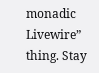monadic Livewire” thing. Stay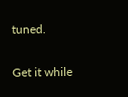tuned.

Get it while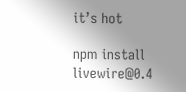it’s hot

npm install livewire@0.4